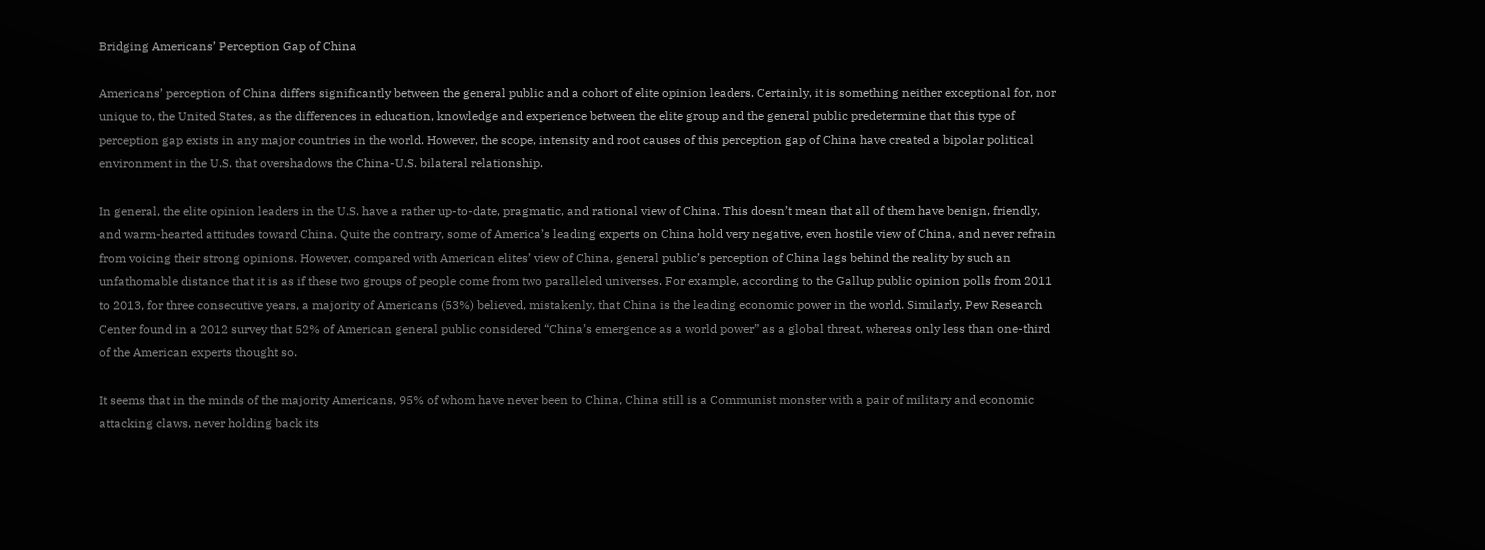Bridging Americans’ Perception Gap of China

Americans’ perception of China differs significantly between the general public and a cohort of elite opinion leaders. Certainly, it is something neither exceptional for, nor unique to, the United States, as the differences in education, knowledge and experience between the elite group and the general public predetermine that this type of perception gap exists in any major countries in the world. However, the scope, intensity and root causes of this perception gap of China have created a bipolar political environment in the U.S. that overshadows the China-U.S. bilateral relationship.

In general, the elite opinion leaders in the U.S. have a rather up-to-date, pragmatic, and rational view of China. This doesn’t mean that all of them have benign, friendly, and warm-hearted attitudes toward China. Quite the contrary, some of America’s leading experts on China hold very negative, even hostile view of China, and never refrain from voicing their strong opinions. However, compared with American elites’ view of China, general public’s perception of China lags behind the reality by such an unfathomable distance that it is as if these two groups of people come from two paralleled universes. For example, according to the Gallup public opinion polls from 2011 to 2013, for three consecutive years, a majority of Americans (53%) believed, mistakenly, that China is the leading economic power in the world. Similarly, Pew Research Center found in a 2012 survey that 52% of American general public considered “China’s emergence as a world power” as a global threat, whereas only less than one-third of the American experts thought so.

It seems that in the minds of the majority Americans, 95% of whom have never been to China, China still is a Communist monster with a pair of military and economic attacking claws, never holding back its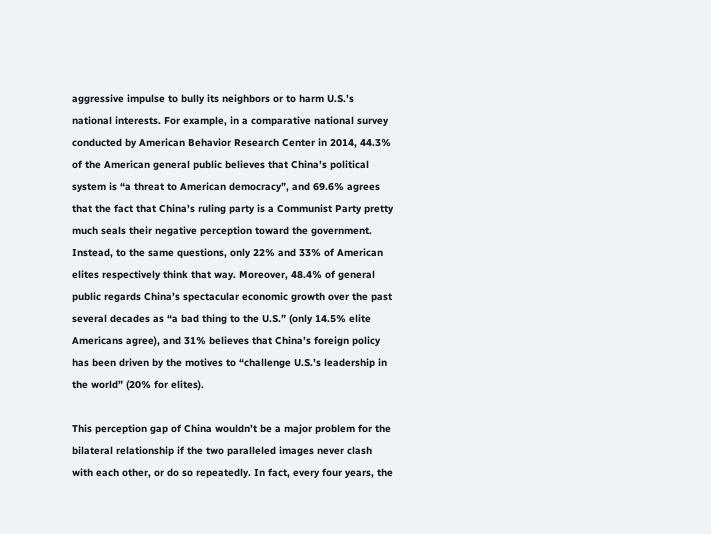aggressive impulse to bully its neighbors or to harm U.S.’s national interests. For example, in a comparative national survey conducted by American Behavior Research Center in 2014, 44.3% of the American general public believes that China’s political system is “a threat to American democracy”, and 69.6% agrees that the fact that China’s ruling party is a Communist Party pretty much seals their negative perception toward the government. Instead, to the same questions, only 22% and 33% of American elites respectively think that way. Moreover, 48.4% of general public regards China’s spectacular economic growth over the past several decades as “a bad thing to the U.S.” (only 14.5% elite Americans agree), and 31% believes that China’s foreign policy has been driven by the motives to “challenge U.S.’s leadership in the world” (20% for elites).

This perception gap of China wouldn’t be a major problem for the bilateral relationship if the two paralleled images never clash with each other, or do so repeatedly. In fact, every four years, the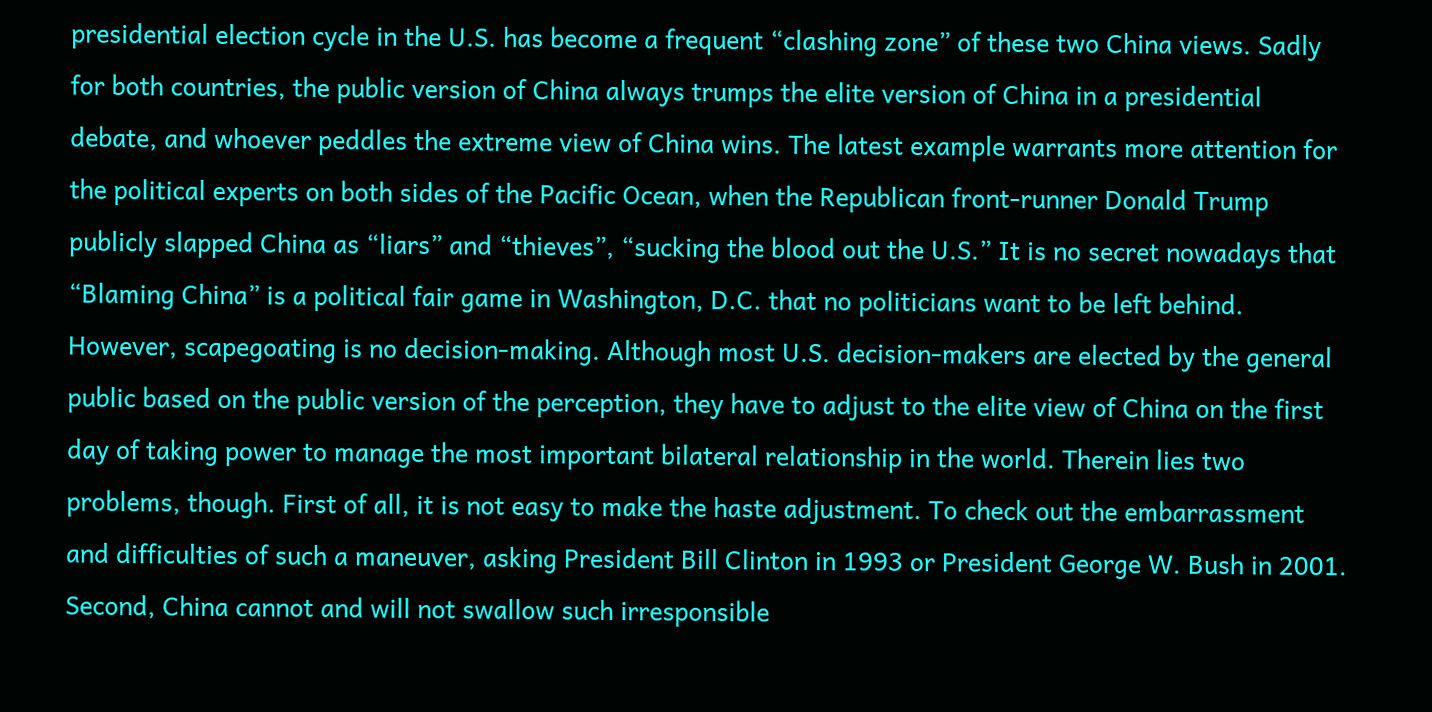presidential election cycle in the U.S. has become a frequent “clashing zone” of these two China views. Sadly for both countries, the public version of China always trumps the elite version of China in a presidential debate, and whoever peddles the extreme view of China wins. The latest example warrants more attention for the political experts on both sides of the Pacific Ocean, when the Republican front-runner Donald Trump publicly slapped China as “liars” and “thieves”, “sucking the blood out the U.S.” It is no secret nowadays that “Blaming China” is a political fair game in Washington, D.C. that no politicians want to be left behind. However, scapegoating is no decision-making. Although most U.S. decision-makers are elected by the general public based on the public version of the perception, they have to adjust to the elite view of China on the first day of taking power to manage the most important bilateral relationship in the world. Therein lies two problems, though. First of all, it is not easy to make the haste adjustment. To check out the embarrassment and difficulties of such a maneuver, asking President Bill Clinton in 1993 or President George W. Bush in 2001. Second, China cannot and will not swallow such irresponsible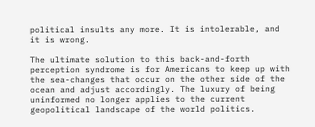political insults any more. It is intolerable, and it is wrong.

The ultimate solution to this back-and-forth perception syndrome is for Americans to keep up with the sea-changes that occur on the other side of the ocean and adjust accordingly. The luxury of being uninformed no longer applies to the current geopolitical landscape of the world politics.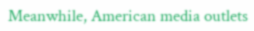Meanwhile, American media outlets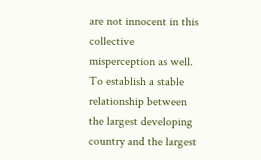are not innocent in this collective misperception as well. To establish a stable relationship between the largest developing country and the largest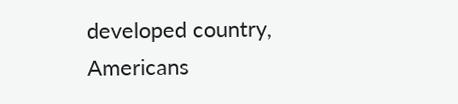developed country, Americans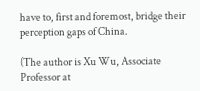have to, first and foremost, bridge their perception gaps of China.

(The author is Xu Wu, Associate Professor at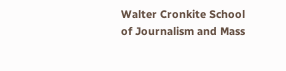Walter Cronkite School of Journalism and Mass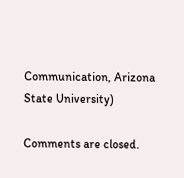Communication, Arizona State University)

Comments are closed.